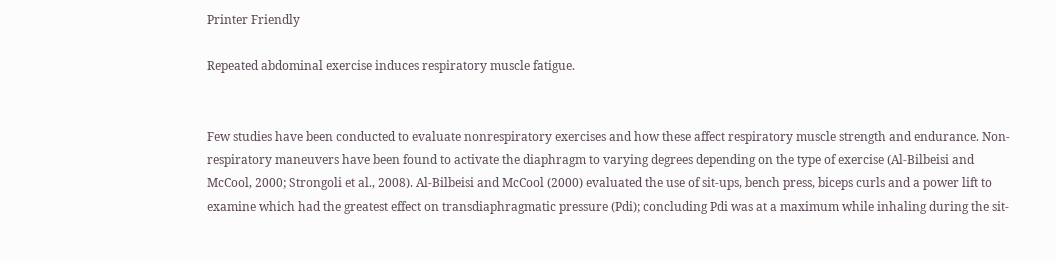Printer Friendly

Repeated abdominal exercise induces respiratory muscle fatigue.


Few studies have been conducted to evaluate nonrespiratory exercises and how these affect respiratory muscle strength and endurance. Non-respiratory maneuvers have been found to activate the diaphragm to varying degrees depending on the type of exercise (Al-Bilbeisi and McCool, 2000; Strongoli et al., 2008). Al-Bilbeisi and McCool (2000) evaluated the use of sit-ups, bench press, biceps curls and a power lift to examine which had the greatest effect on transdiaphragmatic pressure (Pdi); concluding Pdi was at a maximum while inhaling during the sit-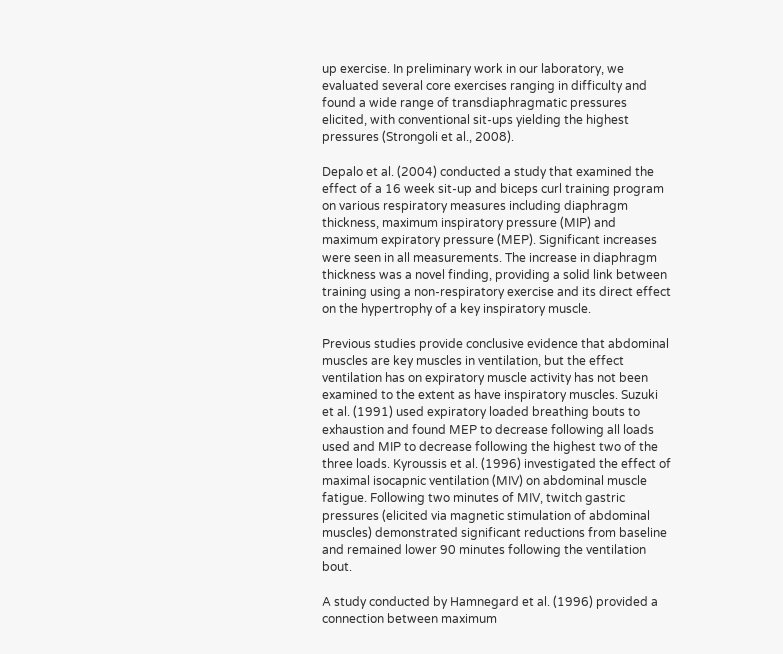up exercise. In preliminary work in our laboratory, we evaluated several core exercises ranging in difficulty and found a wide range of transdiaphragmatic pressures elicited, with conventional sit-ups yielding the highest pressures (Strongoli et al., 2008).

Depalo et al. (2004) conducted a study that examined the effect of a 16 week sit-up and biceps curl training program on various respiratory measures including diaphragm thickness, maximum inspiratory pressure (MIP) and maximum expiratory pressure (MEP). Significant increases were seen in all measurements. The increase in diaphragm thickness was a novel finding, providing a solid link between training using a non-respiratory exercise and its direct effect on the hypertrophy of a key inspiratory muscle.

Previous studies provide conclusive evidence that abdominal muscles are key muscles in ventilation, but the effect ventilation has on expiratory muscle activity has not been examined to the extent as have inspiratory muscles. Suzuki et al. (1991) used expiratory loaded breathing bouts to exhaustion and found MEP to decrease following all loads used and MIP to decrease following the highest two of the three loads. Kyroussis et al. (1996) investigated the effect of maximal isocapnic ventilation (MIV) on abdominal muscle fatigue. Following two minutes of MIV, twitch gastric pressures (elicited via magnetic stimulation of abdominal muscles) demonstrated significant reductions from baseline and remained lower 90 minutes following the ventilation bout.

A study conducted by Hamnegard et al. (1996) provided a connection between maximum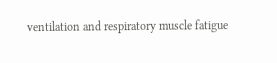ventilation and respiratory muscle fatigue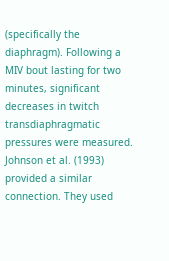(specifically the diaphragm). Following a MIV bout lasting for two minutes, significant decreases in twitch transdiaphragmatic pressures were measured. Johnson et al. (1993) provided a similar connection. They used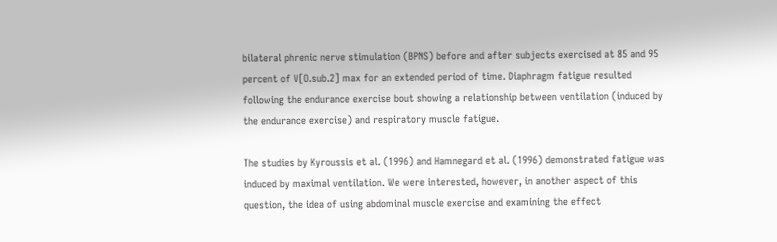bilateral phrenic nerve stimulation (BPNS) before and after subjects exercised at 85 and 95 percent of V[O.sub.2] max for an extended period of time. Diaphragm fatigue resulted following the endurance exercise bout showing a relationship between ventilation (induced by the endurance exercise) and respiratory muscle fatigue.

The studies by Kyroussis et al. (1996) and Hamnegard et al. (1996) demonstrated fatigue was induced by maximal ventilation. We were interested, however, in another aspect of this question, the idea of using abdominal muscle exercise and examining the effect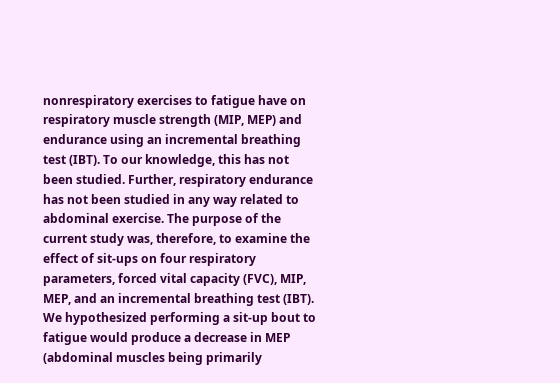nonrespiratory exercises to fatigue have on respiratory muscle strength (MIP, MEP) and endurance using an incremental breathing test (IBT). To our knowledge, this has not been studied. Further, respiratory endurance has not been studied in any way related to abdominal exercise. The purpose of the current study was, therefore, to examine the effect of sit-ups on four respiratory parameters, forced vital capacity (FVC), MIP, MEP, and an incremental breathing test (IBT). We hypothesized performing a sit-up bout to fatigue would produce a decrease in MEP (abdominal muscles being primarily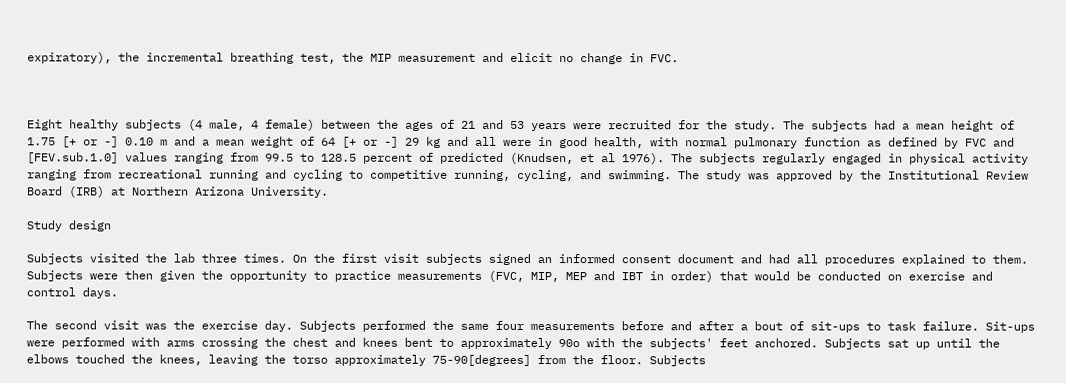expiratory), the incremental breathing test, the MIP measurement and elicit no change in FVC.



Eight healthy subjects (4 male, 4 female) between the ages of 21 and 53 years were recruited for the study. The subjects had a mean height of 1.75 [+ or -] 0.10 m and a mean weight of 64 [+ or -] 29 kg and all were in good health, with normal pulmonary function as defined by FVC and [FEV.sub.1.0] values ranging from 99.5 to 128.5 percent of predicted (Knudsen, et al 1976). The subjects regularly engaged in physical activity ranging from recreational running and cycling to competitive running, cycling, and swimming. The study was approved by the Institutional Review Board (IRB) at Northern Arizona University.

Study design

Subjects visited the lab three times. On the first visit subjects signed an informed consent document and had all procedures explained to them. Subjects were then given the opportunity to practice measurements (FVC, MIP, MEP and IBT in order) that would be conducted on exercise and control days.

The second visit was the exercise day. Subjects performed the same four measurements before and after a bout of sit-ups to task failure. Sit-ups were performed with arms crossing the chest and knees bent to approximately 90o with the subjects' feet anchored. Subjects sat up until the elbows touched the knees, leaving the torso approximately 75-90[degrees] from the floor. Subjects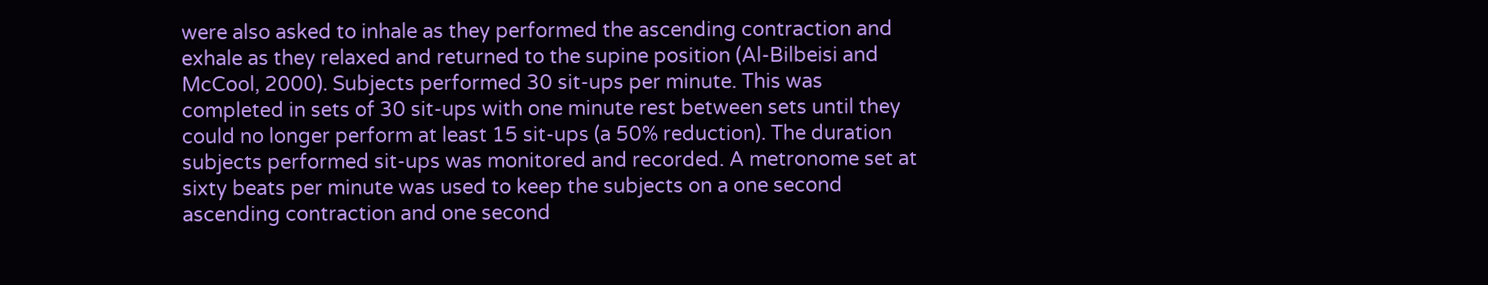were also asked to inhale as they performed the ascending contraction and exhale as they relaxed and returned to the supine position (Al-Bilbeisi and McCool, 2000). Subjects performed 30 sit-ups per minute. This was completed in sets of 30 sit-ups with one minute rest between sets until they could no longer perform at least 15 sit-ups (a 50% reduction). The duration subjects performed sit-ups was monitored and recorded. A metronome set at sixty beats per minute was used to keep the subjects on a one second ascending contraction and one second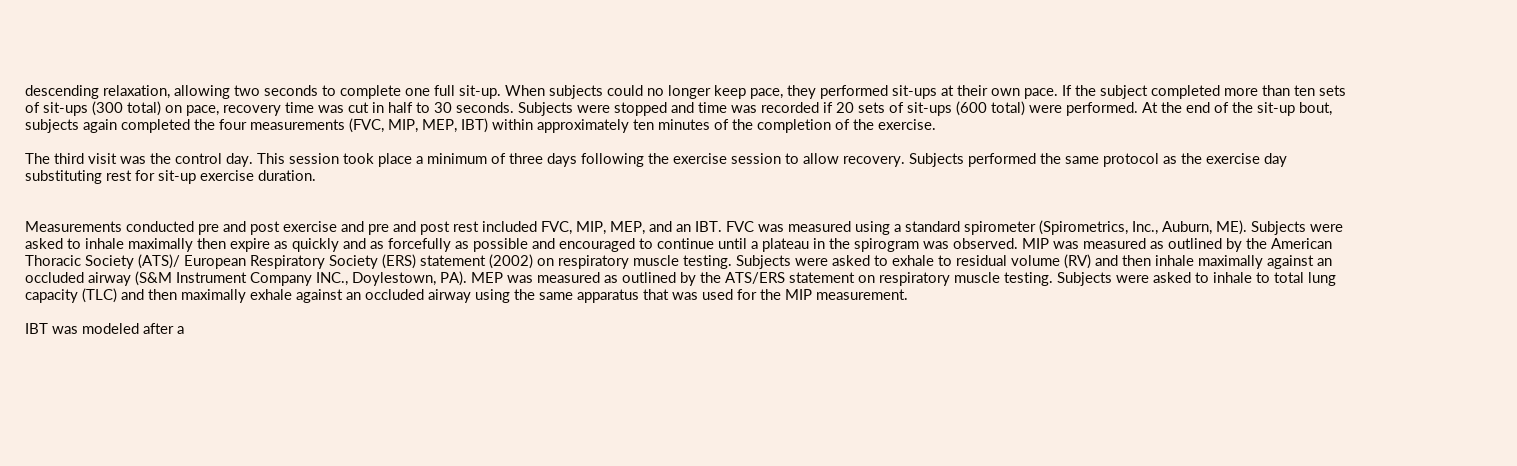descending relaxation, allowing two seconds to complete one full sit-up. When subjects could no longer keep pace, they performed sit-ups at their own pace. If the subject completed more than ten sets of sit-ups (300 total) on pace, recovery time was cut in half to 30 seconds. Subjects were stopped and time was recorded if 20 sets of sit-ups (600 total) were performed. At the end of the sit-up bout, subjects again completed the four measurements (FVC, MIP, MEP, IBT) within approximately ten minutes of the completion of the exercise.

The third visit was the control day. This session took place a minimum of three days following the exercise session to allow recovery. Subjects performed the same protocol as the exercise day substituting rest for sit-up exercise duration.


Measurements conducted pre and post exercise and pre and post rest included FVC, MIP, MEP, and an IBT. FVC was measured using a standard spirometer (Spirometrics, Inc., Auburn, ME). Subjects were asked to inhale maximally then expire as quickly and as forcefully as possible and encouraged to continue until a plateau in the spirogram was observed. MIP was measured as outlined by the American Thoracic Society (ATS)/ European Respiratory Society (ERS) statement (2002) on respiratory muscle testing. Subjects were asked to exhale to residual volume (RV) and then inhale maximally against an occluded airway (S&M Instrument Company INC., Doylestown, PA). MEP was measured as outlined by the ATS/ERS statement on respiratory muscle testing. Subjects were asked to inhale to total lung capacity (TLC) and then maximally exhale against an occluded airway using the same apparatus that was used for the MIP measurement.

IBT was modeled after a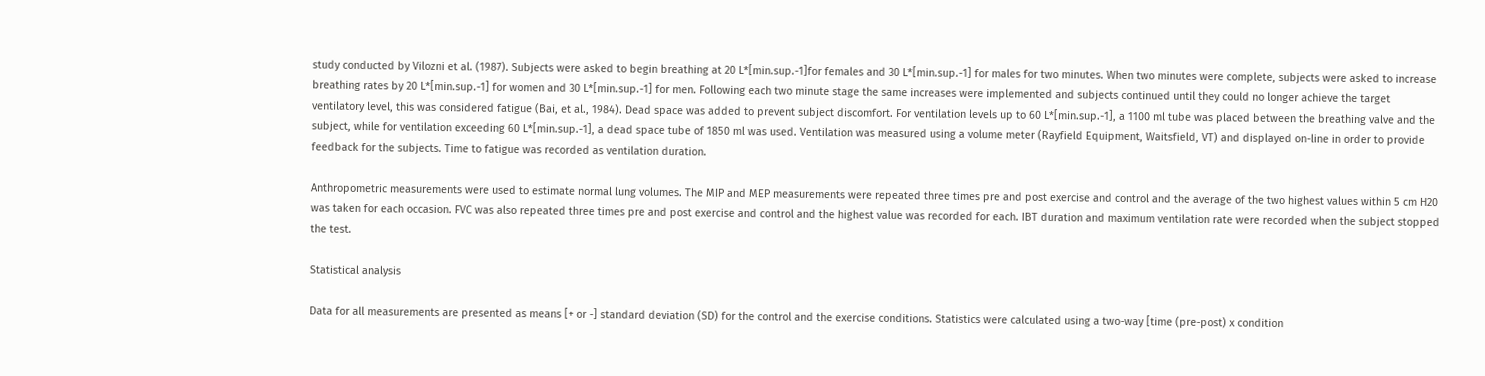study conducted by Vilozni et al. (1987). Subjects were asked to begin breathing at 20 L*[min.sup.-1]for females and 30 L*[min.sup.-1] for males for two minutes. When two minutes were complete, subjects were asked to increase breathing rates by 20 L*[min.sup.-1] for women and 30 L*[min.sup.-1] for men. Following each two minute stage the same increases were implemented and subjects continued until they could no longer achieve the target ventilatory level, this was considered fatigue (Bai, et al., 1984). Dead space was added to prevent subject discomfort. For ventilation levels up to 60 L*[min.sup.-1], a 1100 ml tube was placed between the breathing valve and the subject, while for ventilation exceeding 60 L*[min.sup.-1], a dead space tube of 1850 ml was used. Ventilation was measured using a volume meter (Rayfield Equipment, Waitsfield, VT) and displayed on-line in order to provide feedback for the subjects. Time to fatigue was recorded as ventilation duration.

Anthropometric measurements were used to estimate normal lung volumes. The MIP and MEP measurements were repeated three times pre and post exercise and control and the average of the two highest values within 5 cm H20 was taken for each occasion. FVC was also repeated three times pre and post exercise and control and the highest value was recorded for each. IBT duration and maximum ventilation rate were recorded when the subject stopped the test.

Statistical analysis

Data for all measurements are presented as means [+ or -] standard deviation (SD) for the control and the exercise conditions. Statistics were calculated using a two-way [time (pre-post) x condition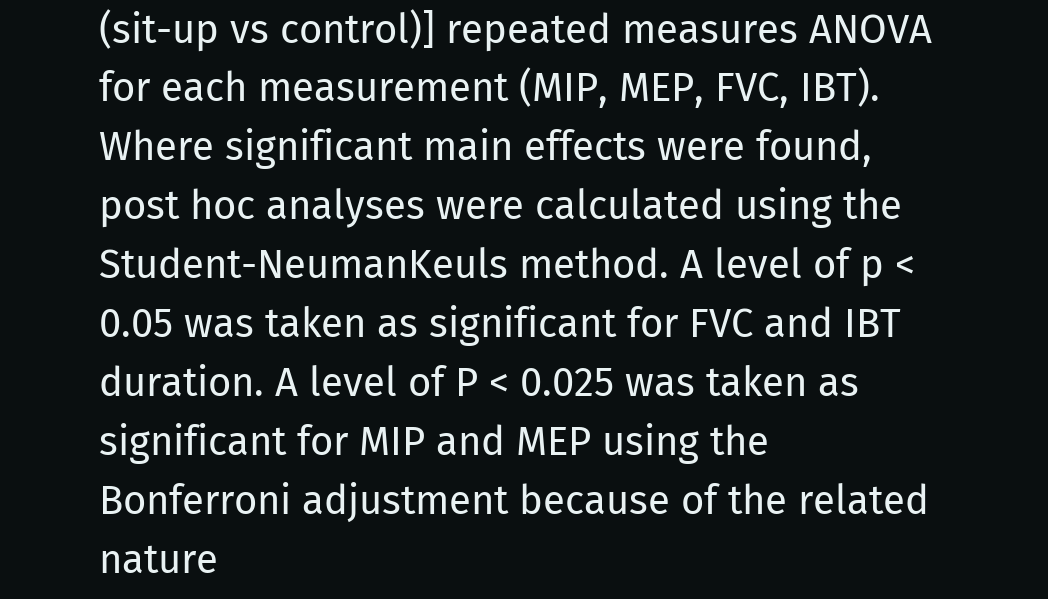(sit-up vs control)] repeated measures ANOVA for each measurement (MIP, MEP, FVC, IBT). Where significant main effects were found, post hoc analyses were calculated using the Student-NeumanKeuls method. A level of p < 0.05 was taken as significant for FVC and IBT duration. A level of P < 0.025 was taken as significant for MIP and MEP using the Bonferroni adjustment because of the related nature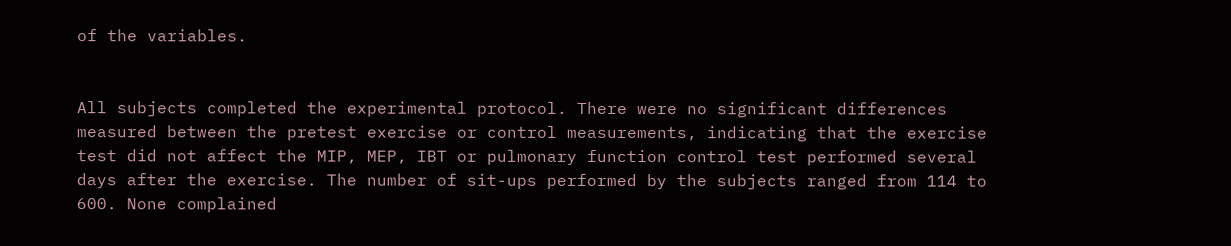of the variables.


All subjects completed the experimental protocol. There were no significant differences measured between the pretest exercise or control measurements, indicating that the exercise test did not affect the MIP, MEP, IBT or pulmonary function control test performed several days after the exercise. The number of sit-ups performed by the subjects ranged from 114 to 600. None complained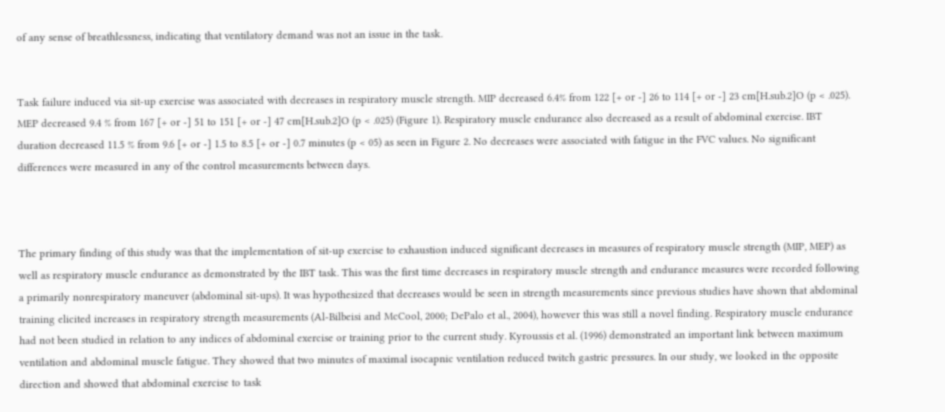of any sense of breathlessness, indicating that ventilatory demand was not an issue in the task.


Task failure induced via sit-up exercise was associated with decreases in respiratory muscle strength. MIP decreased 6.4% from 122 [+ or -] 26 to 114 [+ or -] 23 cm[H.sub.2]O (p < .025). MEP decreased 9.4 % from 167 [+ or -] 51 to 151 [+ or -] 47 cm[H.sub.2]O (p < .025) (Figure 1). Respiratory muscle endurance also decreased as a result of abdominal exercise. IBT duration decreased 11.5 % from 9.6 [+ or -] 1.5 to 8.5 [+ or -] 0.7 minutes (p < 05) as seen in Figure 2. No decreases were associated with fatigue in the FVC values. No significant differences were measured in any of the control measurements between days.



The primary finding of this study was that the implementation of sit-up exercise to exhaustion induced significant decreases in measures of respiratory muscle strength (MIP, MEP) as well as respiratory muscle endurance as demonstrated by the IBT task. This was the first time decreases in respiratory muscle strength and endurance measures were recorded following a primarily nonrespiratory maneuver (abdominal sit-ups). It was hypothesized that decreases would be seen in strength measurements since previous studies have shown that abdominal training elicited increases in respiratory strength measurements (Al-Bilbeisi and McCool, 2000; DePalo et al., 2004), however this was still a novel finding. Respiratory muscle endurance had not been studied in relation to any indices of abdominal exercise or training prior to the current study. Kyroussis et al. (1996) demonstrated an important link between maximum ventilation and abdominal muscle fatigue. They showed that two minutes of maximal isocapnic ventilation reduced twitch gastric pressures. In our study, we looked in the opposite direction and showed that abdominal exercise to task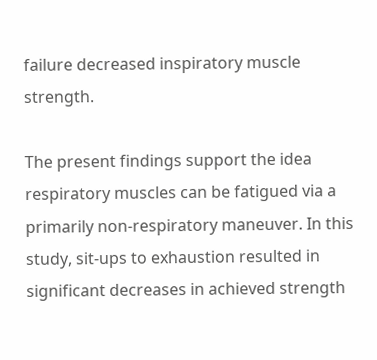failure decreased inspiratory muscle strength.

The present findings support the idea respiratory muscles can be fatigued via a primarily non-respiratory maneuver. In this study, sit-ups to exhaustion resulted in significant decreases in achieved strength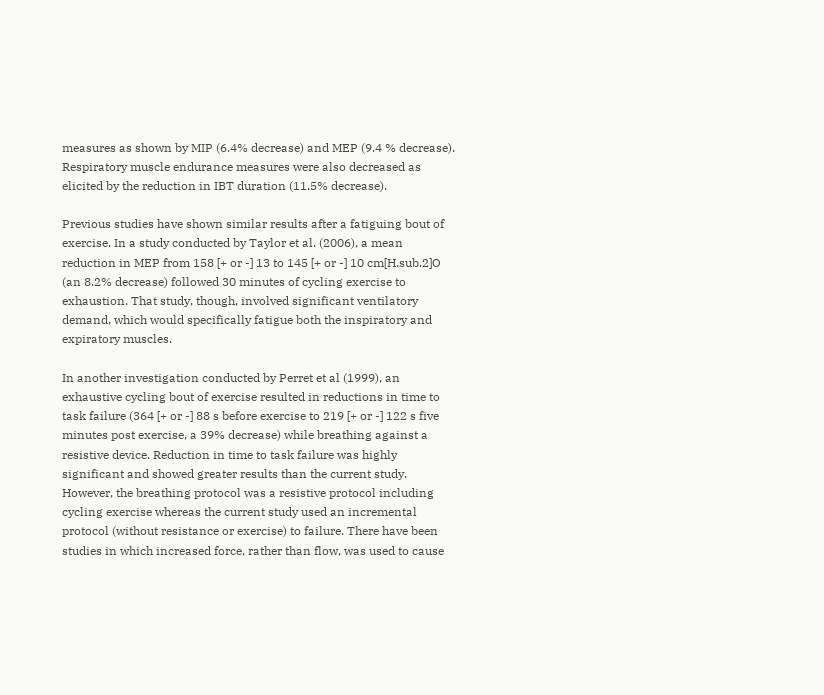measures as shown by MIP (6.4% decrease) and MEP (9.4 % decrease). Respiratory muscle endurance measures were also decreased as elicited by the reduction in IBT duration (11.5% decrease).

Previous studies have shown similar results after a fatiguing bout of exercise. In a study conducted by Taylor et al. (2006), a mean reduction in MEP from 158 [+ or -] 13 to 145 [+ or -] 10 cm[H.sub.2]O (an 8.2% decrease) followed 30 minutes of cycling exercise to exhaustion. That study, though, involved significant ventilatory demand, which would specifically fatigue both the inspiratory and expiratory muscles.

In another investigation conducted by Perret et al (1999), an exhaustive cycling bout of exercise resulted in reductions in time to task failure (364 [+ or -] 88 s before exercise to 219 [+ or -] 122 s five minutes post exercise, a 39% decrease) while breathing against a resistive device. Reduction in time to task failure was highly significant and showed greater results than the current study. However, the breathing protocol was a resistive protocol including cycling exercise whereas the current study used an incremental protocol (without resistance or exercise) to failure. There have been studies in which increased force, rather than flow, was used to cause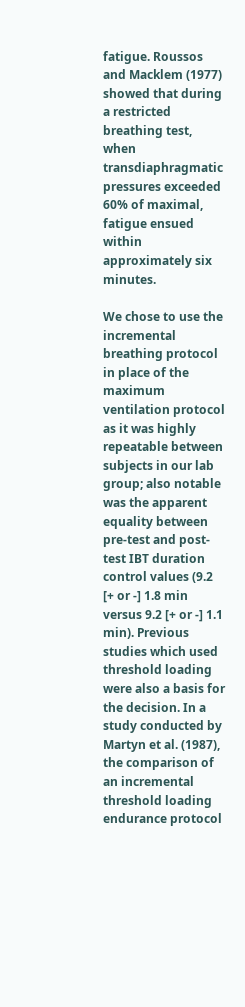fatigue. Roussos and Macklem (1977) showed that during a restricted breathing test, when transdiaphragmatic pressures exceeded 60% of maximal, fatigue ensued within approximately six minutes.

We chose to use the incremental breathing protocol in place of the maximum ventilation protocol as it was highly repeatable between subjects in our lab group; also notable was the apparent equality between pre-test and post-test IBT duration control values (9.2 [+ or -] 1.8 min versus 9.2 [+ or -] 1.1 min). Previous studies which used threshold loading were also a basis for the decision. In a study conducted by Martyn et al. (1987), the comparison of an incremental threshold loading endurance protocol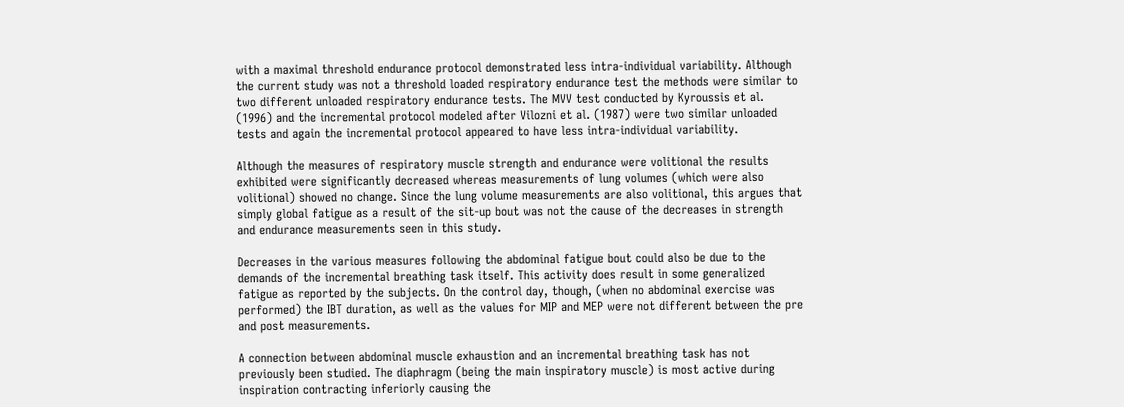with a maximal threshold endurance protocol demonstrated less intra-individual variability. Although the current study was not a threshold loaded respiratory endurance test the methods were similar to two different unloaded respiratory endurance tests. The MVV test conducted by Kyroussis et al. (1996) and the incremental protocol modeled after Vilozni et al. (1987) were two similar unloaded tests and again the incremental protocol appeared to have less intra-individual variability.

Although the measures of respiratory muscle strength and endurance were volitional the results exhibited were significantly decreased whereas measurements of lung volumes (which were also volitional) showed no change. Since the lung volume measurements are also volitional, this argues that simply global fatigue as a result of the sit-up bout was not the cause of the decreases in strength and endurance measurements seen in this study.

Decreases in the various measures following the abdominal fatigue bout could also be due to the demands of the incremental breathing task itself. This activity does result in some generalized fatigue as reported by the subjects. On the control day, though, (when no abdominal exercise was performed) the IBT duration, as well as the values for MIP and MEP were not different between the pre and post measurements.

A connection between abdominal muscle exhaustion and an incremental breathing task has not previously been studied. The diaphragm (being the main inspiratory muscle) is most active during inspiration contracting inferiorly causing the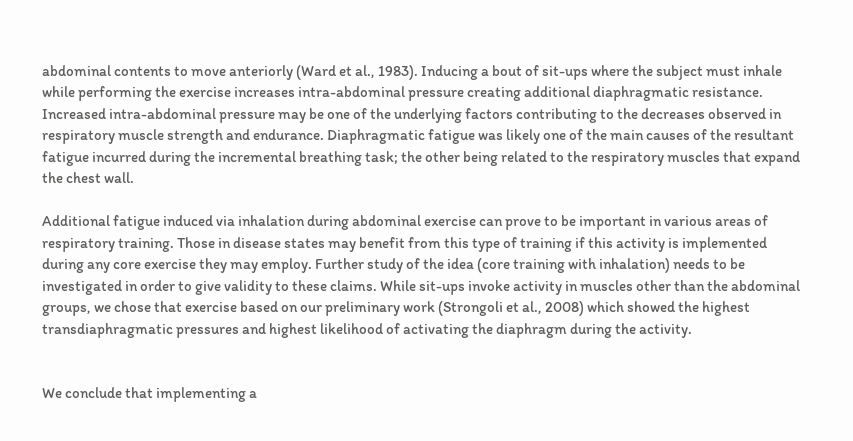abdominal contents to move anteriorly (Ward et al., 1983). Inducing a bout of sit-ups where the subject must inhale while performing the exercise increases intra-abdominal pressure creating additional diaphragmatic resistance. Increased intra-abdominal pressure may be one of the underlying factors contributing to the decreases observed in respiratory muscle strength and endurance. Diaphragmatic fatigue was likely one of the main causes of the resultant fatigue incurred during the incremental breathing task; the other being related to the respiratory muscles that expand the chest wall.

Additional fatigue induced via inhalation during abdominal exercise can prove to be important in various areas of respiratory training. Those in disease states may benefit from this type of training if this activity is implemented during any core exercise they may employ. Further study of the idea (core training with inhalation) needs to be investigated in order to give validity to these claims. While sit-ups invoke activity in muscles other than the abdominal groups, we chose that exercise based on our preliminary work (Strongoli et al., 2008) which showed the highest transdiaphragmatic pressures and highest likelihood of activating the diaphragm during the activity.


We conclude that implementing a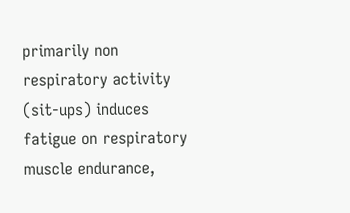primarily non respiratory activity (sit-ups) induces fatigue on respiratory muscle endurance,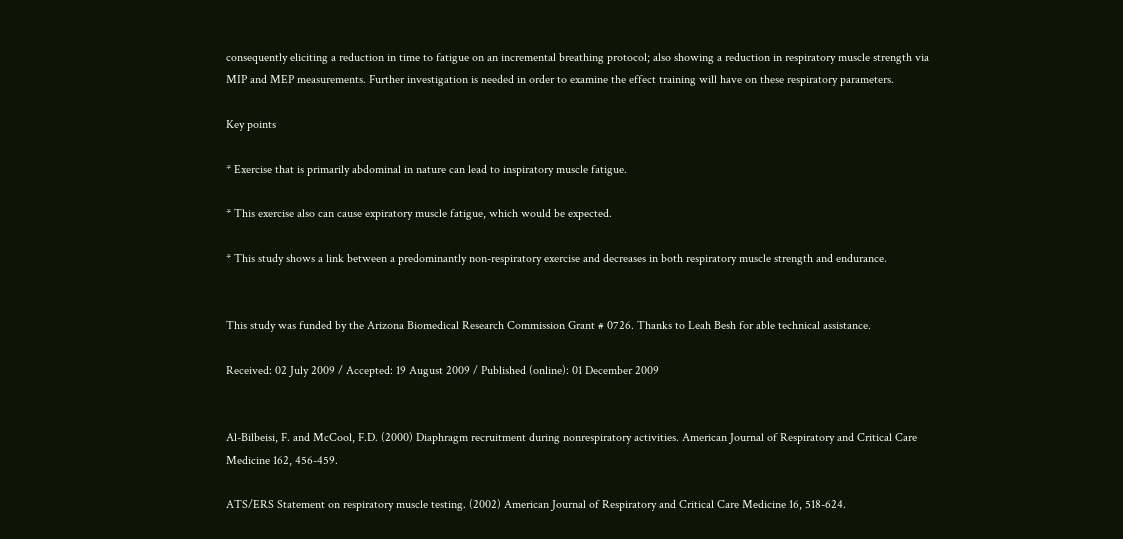consequently eliciting a reduction in time to fatigue on an incremental breathing protocol; also showing a reduction in respiratory muscle strength via MIP and MEP measurements. Further investigation is needed in order to examine the effect training will have on these respiratory parameters.

Key points

* Exercise that is primarily abdominal in nature can lead to inspiratory muscle fatigue.

* This exercise also can cause expiratory muscle fatigue, which would be expected.

* This study shows a link between a predominantly non-respiratory exercise and decreases in both respiratory muscle strength and endurance.


This study was funded by the Arizona Biomedical Research Commission Grant # 0726. Thanks to Leah Besh for able technical assistance.

Received: 02 July 2009 / Accepted: 19 August 2009 / Published (online): 01 December 2009


Al-Bilbeisi, F. and McCool, F.D. (2000) Diaphragm recruitment during nonrespiratory activities. American Journal of Respiratory and Critical Care Medicine 162, 456-459.

ATS/ERS Statement on respiratory muscle testing. (2002) American Journal of Respiratory and Critical Care Medicine 16, 518-624.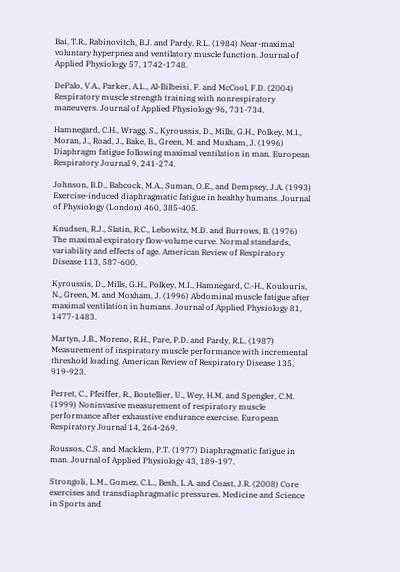Bai, T.R., Rabinovitch, B.J. and Pardy, R.L. (1984) Near-maximal voluntary hyperpnea and ventilatory muscle function. Journal of Applied Physiology 57, 1742-1748.

DePalo, V.A., Parker, A.L., Al-Bilbeisi, F. and McCool, F.D. (2004) Respiratory muscle strength training with nonrespiratory maneuvers. Journal of Applied Physiology 96, 731-734.

Hamnegard, C.H., Wragg, S., Kyroussis, D., Mills, G.H., Polkey, M.I., Moran, J., Road, J., Bake, B., Green, M. and Moxham, J. (1996) Diaphragm fatigue following maximal ventilation in man. European Respiratory Journal 9, 241-274.

Johnson, B.D., Babcock, M.A., Suman, O.E., and Dempsey, J.A. (1993) Exercise-induced diaphragmatic fatigue in healthy humans. Journal of Physiology (London) 460, 385-405.

Knudsen, R.J., Slatin, R.C., Lebowitz, M.D. and Burrows, B. (1976) The maximal expiratory flow-volume curve. Normal standards, variability and effects of age. American Review of Respiratory Disease 113, 587-600.

Kyroussis, D., Mills, G.H., Polkey, M.I., Hamnegard, C.-H., Koulouris, N., Green, M. and Moxham, J. (1996) Abdominal muscle fatigue after maximal ventilation in humans. Journal of Applied Physiology 81, 1477-1483.

Martyn, J.B., Moreno, R.H., Pare, P.D. and Pardy, R.L. (1987) Measurement of inspiratory muscle performance with incremental threshold loading. American Review of Respiratory Disease 135, 919-923.

Perret, C., Pfeiffer, R., Boutellier, U., Wey, H.M. and Spengler, C.M. (1999) Noninvasive measurement of respiratory muscle performance after exhaustive endurance exercise. European Respiratory Journal 14, 264-269.

Roussos, C.S. and Macklem, P.T. (1977) Diaphragmatic fatigue in man. Journal of Applied Physiology 43, 189-197.

Strongoli, L.M., Gomez, C.L., Besh, L.A. and Coast, J.R. (2008) Core exercises and transdiaphragmatic pressures. Medicine and Science in Sports and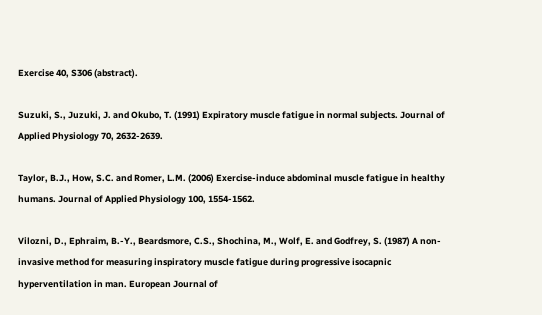Exercise 40, S306 (abstract).

Suzuki, S., Juzuki, J. and Okubo, T. (1991) Expiratory muscle fatigue in normal subjects. Journal of Applied Physiology 70, 2632-2639.

Taylor, B.J., How, S.C. and Romer, L.M. (2006) Exercise-induce abdominal muscle fatigue in healthy humans. Journal of Applied Physiology 100, 1554-1562.

Vilozni, D., Ephraim, B.-Y., Beardsmore, C.S., Shochina, M., Wolf, E. and Godfrey, S. (1987) A non-invasive method for measuring inspiratory muscle fatigue during progressive isocapnic hyperventilation in man. European Journal of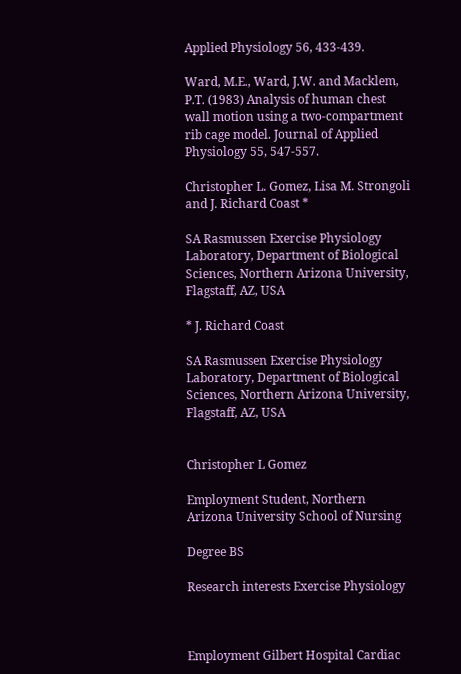Applied Physiology 56, 433-439.

Ward, M.E., Ward, J.W. and Macklem, P.T. (1983) Analysis of human chest wall motion using a two-compartment rib cage model. Journal of Applied Physiology 55, 547-557.

Christopher L. Gomez, Lisa M. Strongoli and J. Richard Coast *

SA Rasmussen Exercise Physiology Laboratory, Department of Biological Sciences, Northern Arizona University, Flagstaff, AZ, USA

* J. Richard Coast

SA Rasmussen Exercise Physiology Laboratory, Department of Biological Sciences, Northern Arizona University, Flagstaff, AZ, USA


Christopher L Gomez

Employment Student, Northern Arizona University School of Nursing

Degree BS

Research interests Exercise Physiology



Employment Gilbert Hospital Cardiac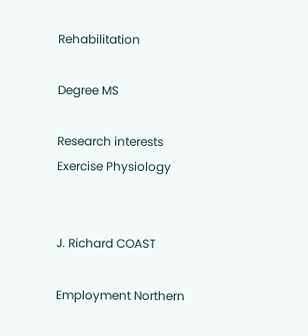Rehabilitation

Degree MS

Research interests Exercise Physiology


J. Richard COAST

Employment Northern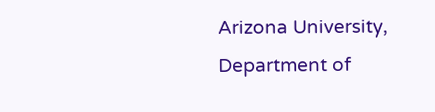Arizona University, Department of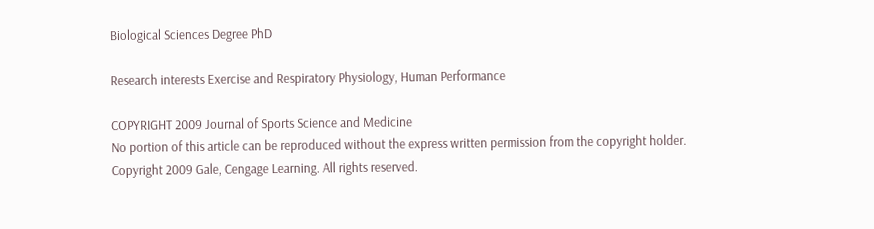Biological Sciences Degree PhD

Research interests Exercise and Respiratory Physiology, Human Performance

COPYRIGHT 2009 Journal of Sports Science and Medicine
No portion of this article can be reproduced without the express written permission from the copyright holder.
Copyright 2009 Gale, Cengage Learning. All rights reserved.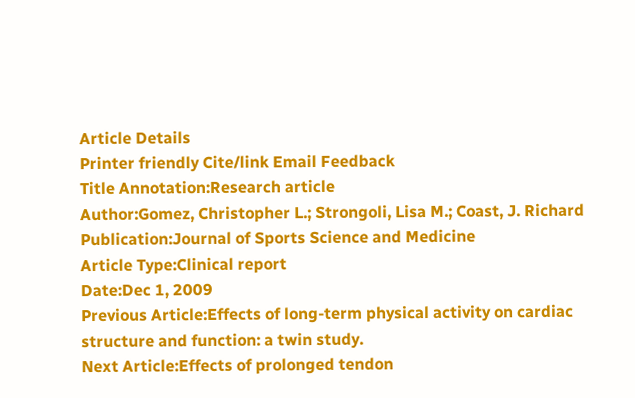Article Details
Printer friendly Cite/link Email Feedback
Title Annotation:Research article
Author:Gomez, Christopher L.; Strongoli, Lisa M.; Coast, J. Richard
Publication:Journal of Sports Science and Medicine
Article Type:Clinical report
Date:Dec 1, 2009
Previous Article:Effects of long-term physical activity on cardiac structure and function: a twin study.
Next Article:Effects of prolonged tendon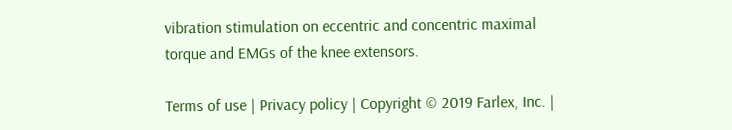vibration stimulation on eccentric and concentric maximal torque and EMGs of the knee extensors.

Terms of use | Privacy policy | Copyright © 2019 Farlex, Inc. |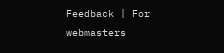Feedback | For webmasters